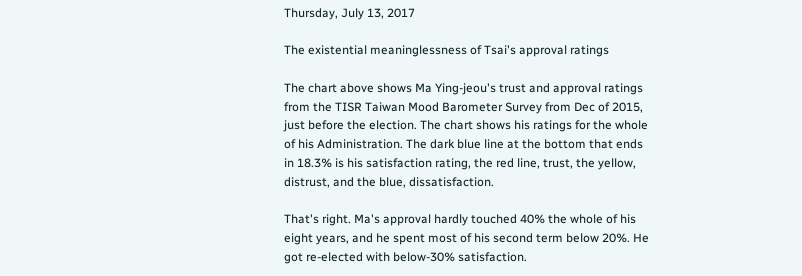Thursday, July 13, 2017

The existential meaninglessness of Tsai's approval ratings

The chart above shows Ma Ying-jeou's trust and approval ratings from the TISR Taiwan Mood Barometer Survey from Dec of 2015, just before the election. The chart shows his ratings for the whole of his Administration. The dark blue line at the bottom that ends in 18.3% is his satisfaction rating, the red line, trust, the yellow, distrust, and the blue, dissatisfaction.

That's right. Ma's approval hardly touched 40% the whole of his eight years, and he spent most of his second term below 20%. He got re-elected with below-30% satisfaction.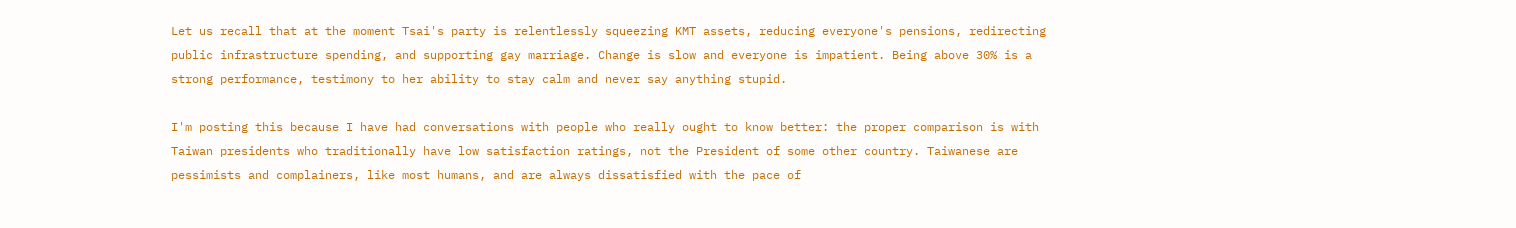Let us recall that at the moment Tsai's party is relentlessly squeezing KMT assets, reducing everyone's pensions, redirecting public infrastructure spending, and supporting gay marriage. Change is slow and everyone is impatient. Being above 30% is a strong performance, testimony to her ability to stay calm and never say anything stupid.

I'm posting this because I have had conversations with people who really ought to know better: the proper comparison is with Taiwan presidents who traditionally have low satisfaction ratings, not the President of some other country. Taiwanese are pessimists and complainers, like most humans, and are always dissatisfied with the pace of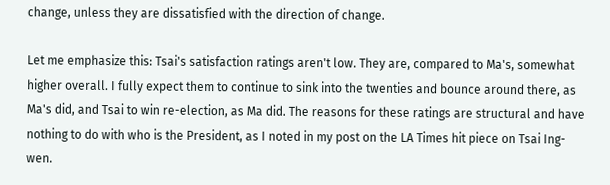change, unless they are dissatisfied with the direction of change.

Let me emphasize this: Tsai's satisfaction ratings aren't low. They are, compared to Ma's, somewhat higher overall. I fully expect them to continue to sink into the twenties and bounce around there, as Ma's did, and Tsai to win re-election, as Ma did. The reasons for these ratings are structural and have nothing to do with who is the President, as I noted in my post on the LA Times hit piece on Tsai Ing-wen.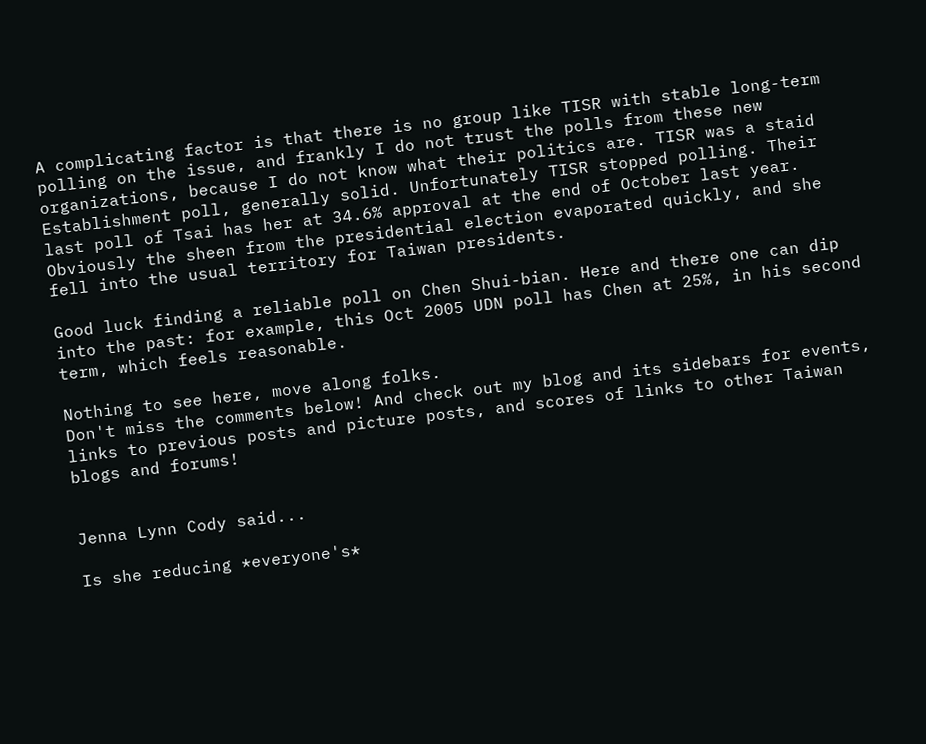A complicating factor is that there is no group like TISR with stable long-term polling on the issue, and frankly I do not trust the polls from these new organizations, because I do not know what their politics are. TISR was a staid Establishment poll, generally solid. Unfortunately TISR stopped polling. Their last poll of Tsai has her at 34.6% approval at the end of October last year. Obviously the sheen from the presidential election evaporated quickly, and she fell into the usual territory for Taiwan presidents.

Good luck finding a reliable poll on Chen Shui-bian. Here and there one can dip into the past: for example, this Oct 2005 UDN poll has Chen at 25%, in his second term, which feels reasonable.

Nothing to see here, move along folks.
Don't miss the comments below! And check out my blog and its sidebars for events, links to previous posts and picture posts, and scores of links to other Taiwan blogs and forums!


Jenna Lynn Cody said...

Is she reducing *everyone's*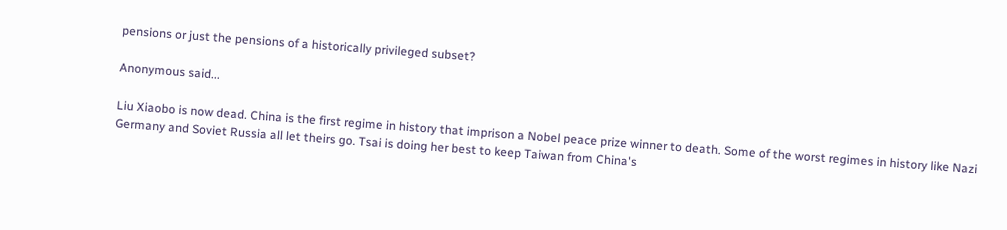pensions or just the pensions of a historically privileged subset?

Anonymous said...

Liu Xiaobo is now dead. China is the first regime in history that imprison a Nobel peace prize winner to death. Some of the worst regimes in history like Nazi Germany and Soviet Russia all let theirs go. Tsai is doing her best to keep Taiwan from China's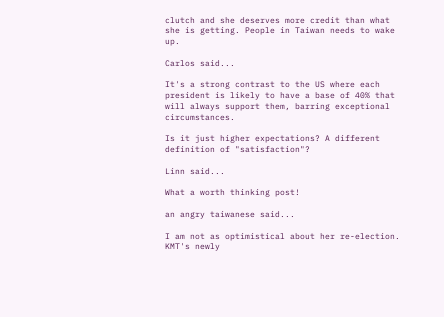clutch and she deserves more credit than what she is getting. People in Taiwan needs to wake up.

Carlos said...

It's a strong contrast to the US where each president is likely to have a base of 40% that will always support them, barring exceptional circumstances.

Is it just higher expectations? A different definition of "satisfaction"?

Linn said...

What a worth thinking post!

an angry taiwanese said...

I am not as optimistical about her re-election. KMT's newly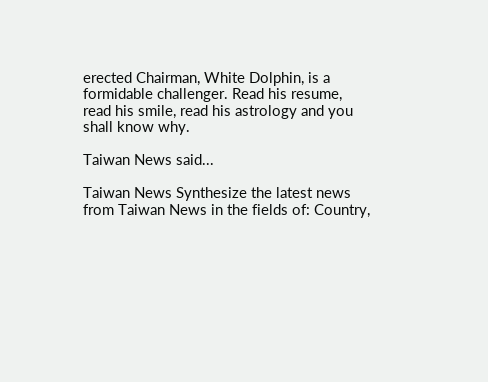erected Chairman, White Dolphin, is a formidable challenger. Read his resume, read his smile, read his astrology and you shall know why.

Taiwan News said...

Taiwan News Synthesize the latest news from Taiwan News in the fields of: Country,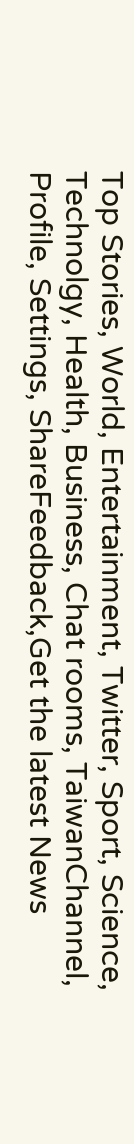Top Stories, World, Entertainment, Twitter, Sport, Science, Technolgy, Health, Business, Chat rooms, TaiwanChannel, Profile, Settings, ShareFeedback,Get the latest News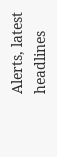Alerts, latest headlines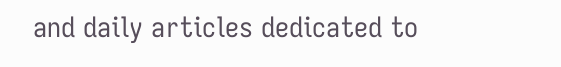and daily articles dedicated to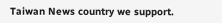Taiwan News country we support.